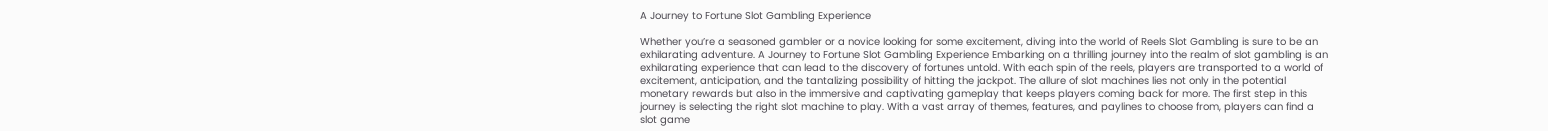A Journey to Fortune Slot Gambling Experience

Whether you’re a seasoned gambler or a novice looking for some excitement, diving into the world of Reels Slot Gambling is sure to be an exhilarating adventure. A Journey to Fortune Slot Gambling Experience Embarking on a thrilling journey into the realm of slot gambling is an exhilarating experience that can lead to the discovery of fortunes untold. With each spin of the reels, players are transported to a world of excitement, anticipation, and the tantalizing possibility of hitting the jackpot. The allure of slot machines lies not only in the potential monetary rewards but also in the immersive and captivating gameplay that keeps players coming back for more. The first step in this journey is selecting the right slot machine to play. With a vast array of themes, features, and paylines to choose from, players can find a slot game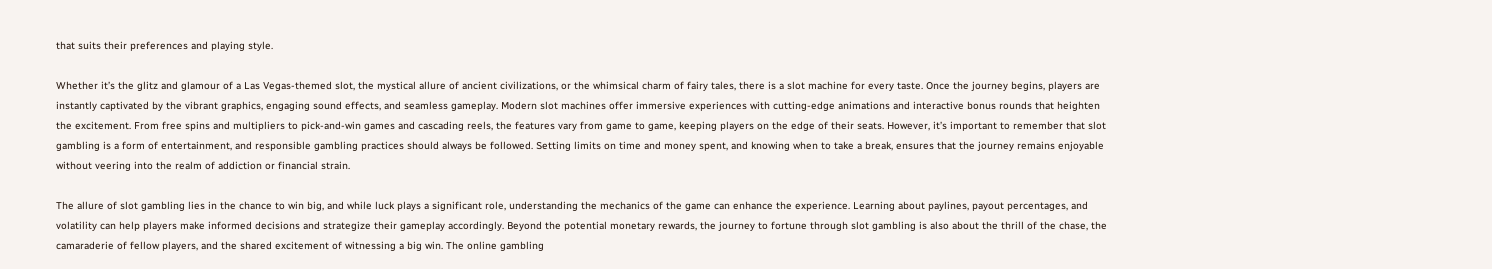that suits their preferences and playing style.

Whether it’s the glitz and glamour of a Las Vegas-themed slot, the mystical allure of ancient civilizations, or the whimsical charm of fairy tales, there is a slot machine for every taste. Once the journey begins, players are instantly captivated by the vibrant graphics, engaging sound effects, and seamless gameplay. Modern slot machines offer immersive experiences with cutting-edge animations and interactive bonus rounds that heighten the excitement. From free spins and multipliers to pick-and-win games and cascading reels, the features vary from game to game, keeping players on the edge of their seats. However, it’s important to remember that slot gambling is a form of entertainment, and responsible gambling practices should always be followed. Setting limits on time and money spent, and knowing when to take a break, ensures that the journey remains enjoyable without veering into the realm of addiction or financial strain.

The allure of slot gambling lies in the chance to win big, and while luck plays a significant role, understanding the mechanics of the game can enhance the experience. Learning about paylines, payout percentages, and volatility can help players make informed decisions and strategize their gameplay accordingly. Beyond the potential monetary rewards, the journey to fortune through slot gambling is also about the thrill of the chase, the camaraderie of fellow players, and the shared excitement of witnessing a big win. The online gambling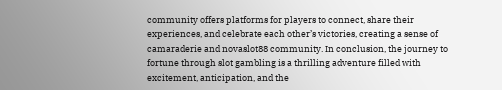community offers platforms for players to connect, share their experiences, and celebrate each other’s victories, creating a sense of camaraderie and novaslot88 community. In conclusion, the journey to fortune through slot gambling is a thrilling adventure filled with excitement, anticipation, and the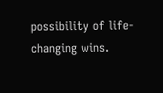possibility of life-changing wins.